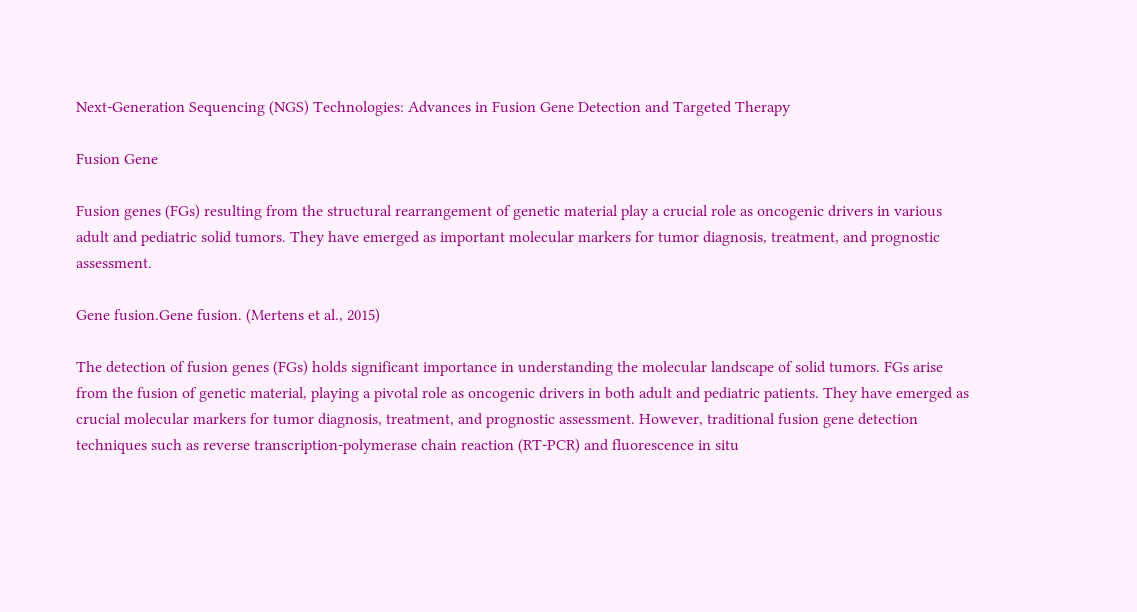Next-Generation Sequencing (NGS) Technologies: Advances in Fusion Gene Detection and Targeted Therapy

Fusion Gene

Fusion genes (FGs) resulting from the structural rearrangement of genetic material play a crucial role as oncogenic drivers in various adult and pediatric solid tumors. They have emerged as important molecular markers for tumor diagnosis, treatment, and prognostic assessment.

Gene fusion.Gene fusion. (Mertens et al., 2015)

The detection of fusion genes (FGs) holds significant importance in understanding the molecular landscape of solid tumors. FGs arise from the fusion of genetic material, playing a pivotal role as oncogenic drivers in both adult and pediatric patients. They have emerged as crucial molecular markers for tumor diagnosis, treatment, and prognostic assessment. However, traditional fusion gene detection techniques such as reverse transcription-polymerase chain reaction (RT-PCR) and fluorescence in situ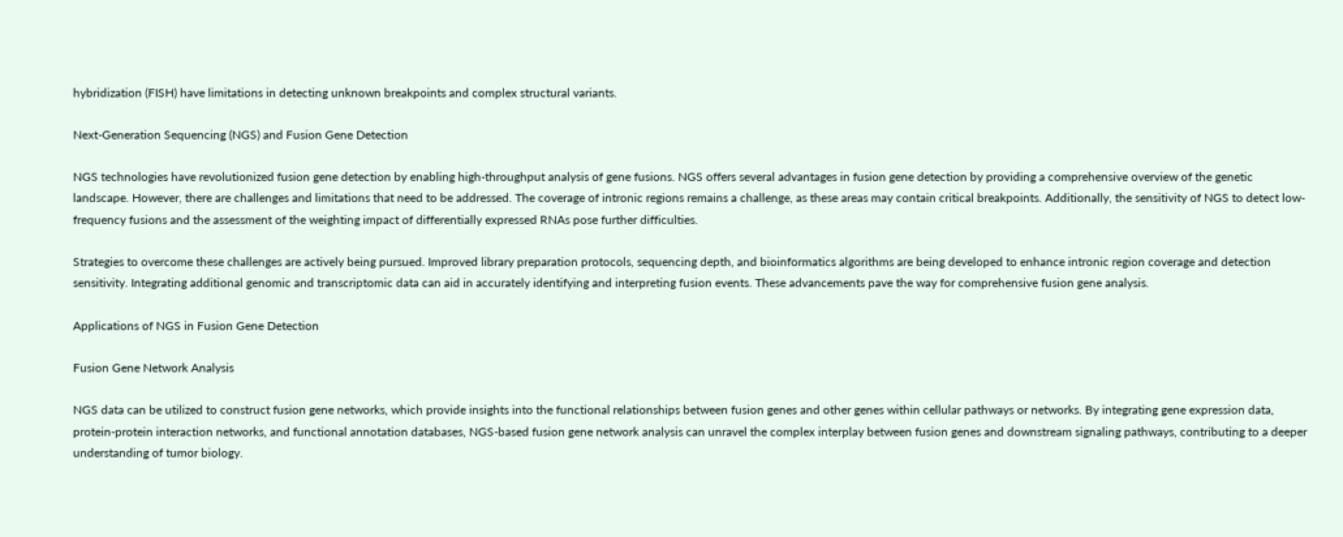hybridization (FISH) have limitations in detecting unknown breakpoints and complex structural variants.

Next-Generation Sequencing (NGS) and Fusion Gene Detection

NGS technologies have revolutionized fusion gene detection by enabling high-throughput analysis of gene fusions. NGS offers several advantages in fusion gene detection by providing a comprehensive overview of the genetic landscape. However, there are challenges and limitations that need to be addressed. The coverage of intronic regions remains a challenge, as these areas may contain critical breakpoints. Additionally, the sensitivity of NGS to detect low-frequency fusions and the assessment of the weighting impact of differentially expressed RNAs pose further difficulties.

Strategies to overcome these challenges are actively being pursued. Improved library preparation protocols, sequencing depth, and bioinformatics algorithms are being developed to enhance intronic region coverage and detection sensitivity. Integrating additional genomic and transcriptomic data can aid in accurately identifying and interpreting fusion events. These advancements pave the way for comprehensive fusion gene analysis.

Applications of NGS in Fusion Gene Detection

Fusion Gene Network Analysis

NGS data can be utilized to construct fusion gene networks, which provide insights into the functional relationships between fusion genes and other genes within cellular pathways or networks. By integrating gene expression data, protein-protein interaction networks, and functional annotation databases, NGS-based fusion gene network analysis can unravel the complex interplay between fusion genes and downstream signaling pathways, contributing to a deeper understanding of tumor biology.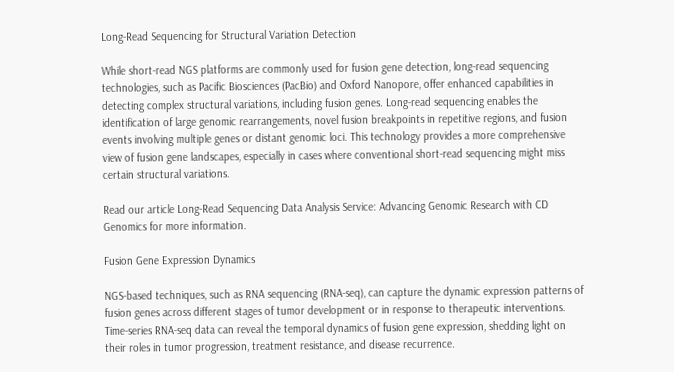Long-Read Sequencing for Structural Variation Detection

While short-read NGS platforms are commonly used for fusion gene detection, long-read sequencing technologies, such as Pacific Biosciences (PacBio) and Oxford Nanopore, offer enhanced capabilities in detecting complex structural variations, including fusion genes. Long-read sequencing enables the identification of large genomic rearrangements, novel fusion breakpoints in repetitive regions, and fusion events involving multiple genes or distant genomic loci. This technology provides a more comprehensive view of fusion gene landscapes, especially in cases where conventional short-read sequencing might miss certain structural variations.

Read our article Long-Read Sequencing Data Analysis Service: Advancing Genomic Research with CD Genomics for more information.

Fusion Gene Expression Dynamics

NGS-based techniques, such as RNA sequencing (RNA-seq), can capture the dynamic expression patterns of fusion genes across different stages of tumor development or in response to therapeutic interventions. Time-series RNA-seq data can reveal the temporal dynamics of fusion gene expression, shedding light on their roles in tumor progression, treatment resistance, and disease recurrence.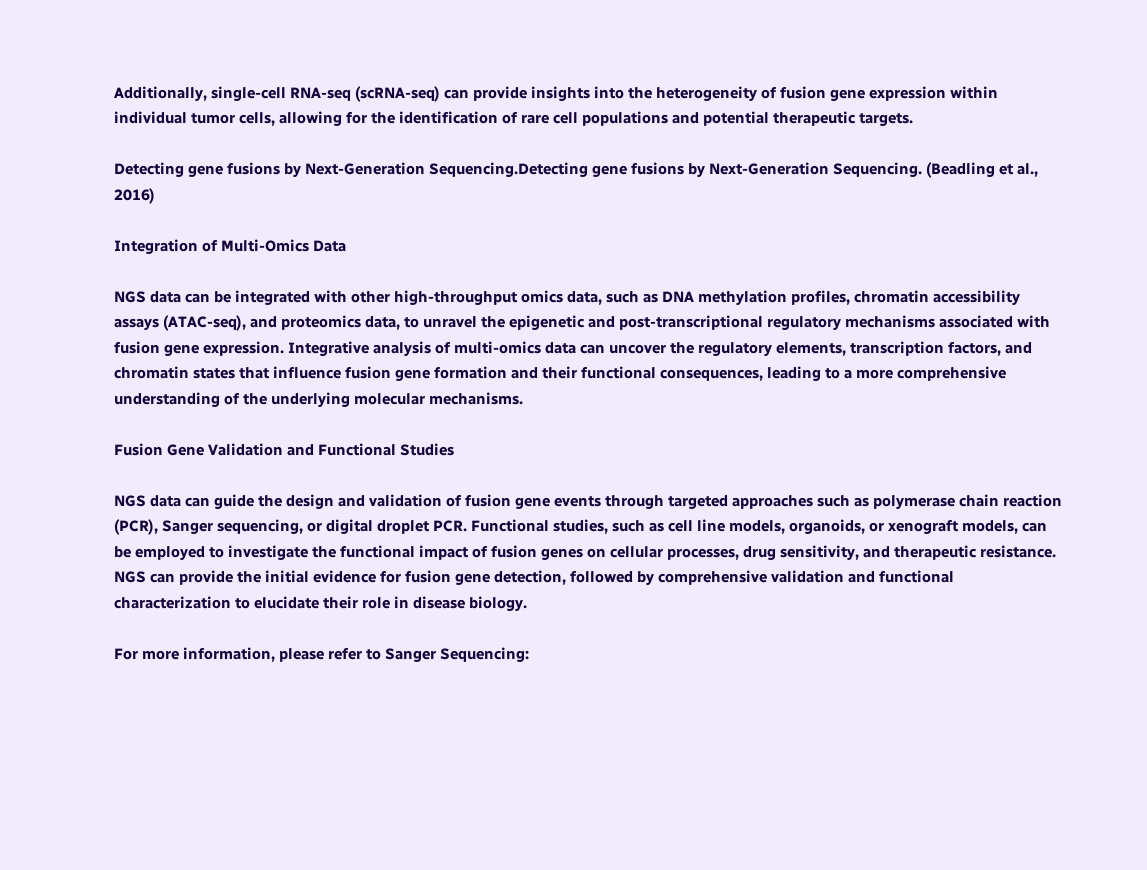Additionally, single-cell RNA-seq (scRNA-seq) can provide insights into the heterogeneity of fusion gene expression within individual tumor cells, allowing for the identification of rare cell populations and potential therapeutic targets.

Detecting gene fusions by Next-Generation Sequencing.Detecting gene fusions by Next-Generation Sequencing. (Beadling et al., 2016)

Integration of Multi-Omics Data

NGS data can be integrated with other high-throughput omics data, such as DNA methylation profiles, chromatin accessibility assays (ATAC-seq), and proteomics data, to unravel the epigenetic and post-transcriptional regulatory mechanisms associated with fusion gene expression. Integrative analysis of multi-omics data can uncover the regulatory elements, transcription factors, and chromatin states that influence fusion gene formation and their functional consequences, leading to a more comprehensive understanding of the underlying molecular mechanisms.

Fusion Gene Validation and Functional Studies

NGS data can guide the design and validation of fusion gene events through targeted approaches such as polymerase chain reaction (PCR), Sanger sequencing, or digital droplet PCR. Functional studies, such as cell line models, organoids, or xenograft models, can be employed to investigate the functional impact of fusion genes on cellular processes, drug sensitivity, and therapeutic resistance. NGS can provide the initial evidence for fusion gene detection, followed by comprehensive validation and functional characterization to elucidate their role in disease biology.

For more information, please refer to Sanger Sequencing: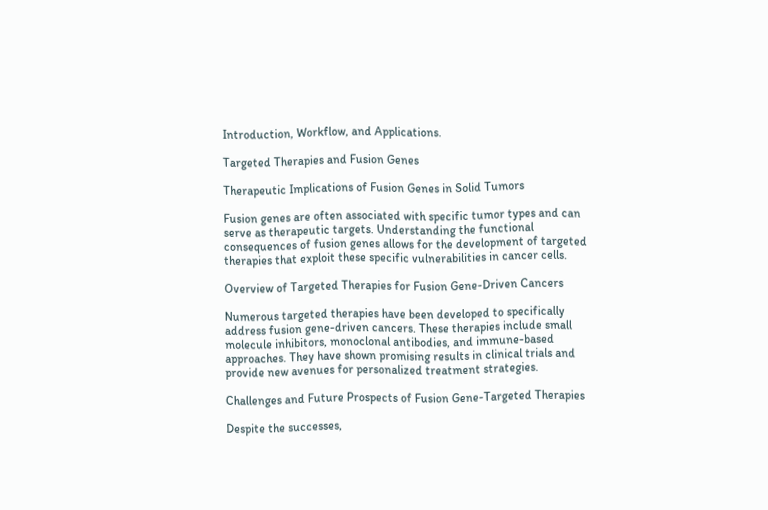Introduction, Workflow, and Applications.

Targeted Therapies and Fusion Genes

Therapeutic Implications of Fusion Genes in Solid Tumors

Fusion genes are often associated with specific tumor types and can serve as therapeutic targets. Understanding the functional consequences of fusion genes allows for the development of targeted therapies that exploit these specific vulnerabilities in cancer cells.

Overview of Targeted Therapies for Fusion Gene-Driven Cancers

Numerous targeted therapies have been developed to specifically address fusion gene-driven cancers. These therapies include small molecule inhibitors, monoclonal antibodies, and immune-based approaches. They have shown promising results in clinical trials and provide new avenues for personalized treatment strategies.

Challenges and Future Prospects of Fusion Gene-Targeted Therapies

Despite the successes,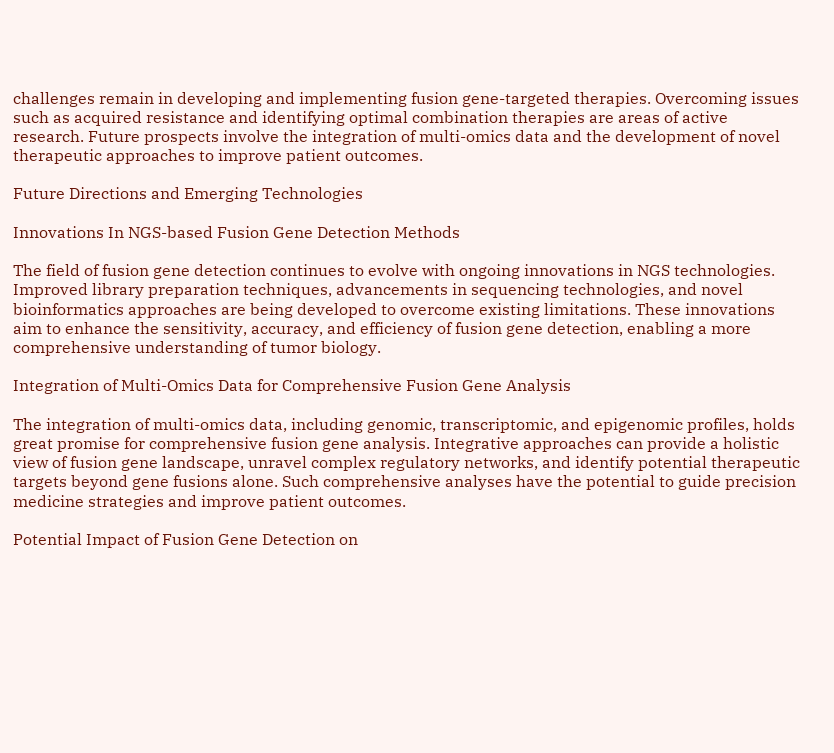challenges remain in developing and implementing fusion gene-targeted therapies. Overcoming issues such as acquired resistance and identifying optimal combination therapies are areas of active research. Future prospects involve the integration of multi-omics data and the development of novel therapeutic approaches to improve patient outcomes.

Future Directions and Emerging Technologies

Innovations In NGS-based Fusion Gene Detection Methods

The field of fusion gene detection continues to evolve with ongoing innovations in NGS technologies. Improved library preparation techniques, advancements in sequencing technologies, and novel bioinformatics approaches are being developed to overcome existing limitations. These innovations aim to enhance the sensitivity, accuracy, and efficiency of fusion gene detection, enabling a more comprehensive understanding of tumor biology.

Integration of Multi-Omics Data for Comprehensive Fusion Gene Analysis

The integration of multi-omics data, including genomic, transcriptomic, and epigenomic profiles, holds great promise for comprehensive fusion gene analysis. Integrative approaches can provide a holistic view of fusion gene landscape, unravel complex regulatory networks, and identify potential therapeutic targets beyond gene fusions alone. Such comprehensive analyses have the potential to guide precision medicine strategies and improve patient outcomes.

Potential Impact of Fusion Gene Detection on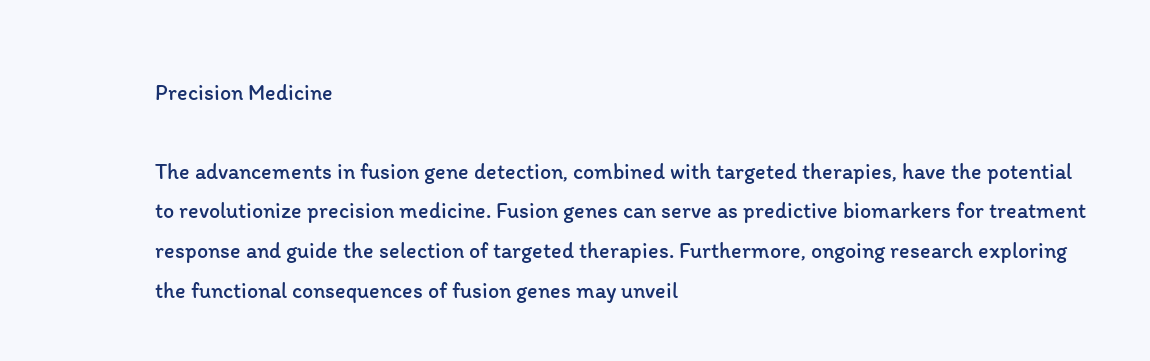Precision Medicine

The advancements in fusion gene detection, combined with targeted therapies, have the potential to revolutionize precision medicine. Fusion genes can serve as predictive biomarkers for treatment response and guide the selection of targeted therapies. Furthermore, ongoing research exploring the functional consequences of fusion genes may unveil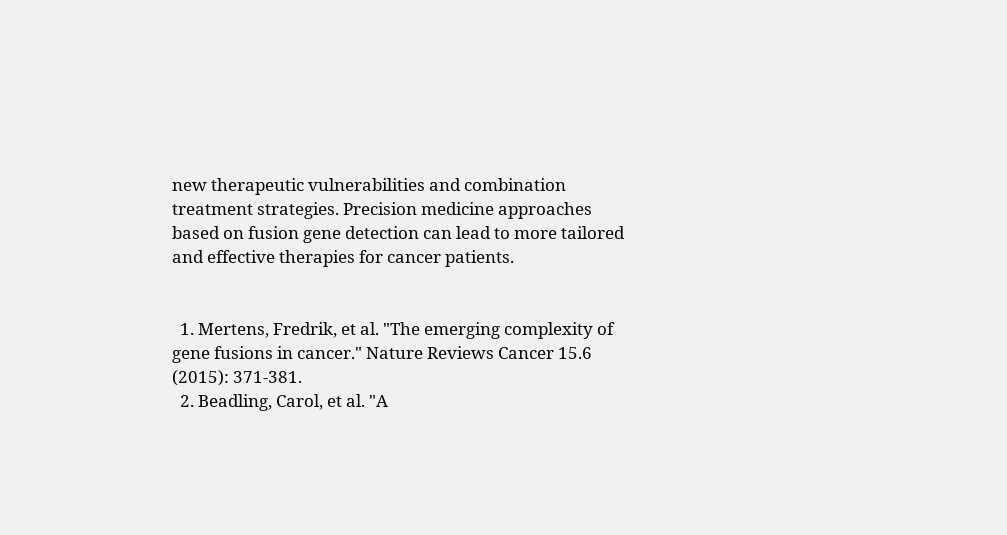new therapeutic vulnerabilities and combination treatment strategies. Precision medicine approaches based on fusion gene detection can lead to more tailored and effective therapies for cancer patients.


  1. Mertens, Fredrik, et al. "The emerging complexity of gene fusions in cancer." Nature Reviews Cancer 15.6 (2015): 371-381.
  2. Beadling, Carol, et al. "A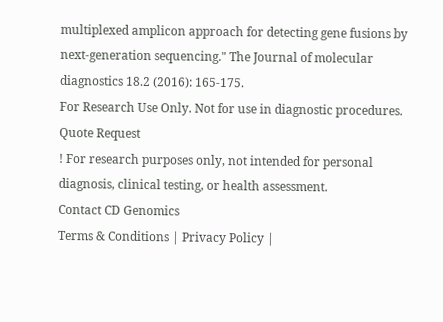multiplexed amplicon approach for detecting gene fusions by next-generation sequencing." The Journal of molecular diagnostics 18.2 (2016): 165-175.
For Research Use Only. Not for use in diagnostic procedures.
Quote Request
! For research purposes only, not intended for personal diagnosis, clinical testing, or health assessment.
Contact CD Genomics
Terms & Conditions | Privacy Policy |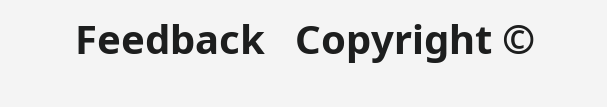Feedback   Copyright ©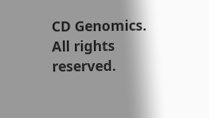CD Genomics. All rights reserved.